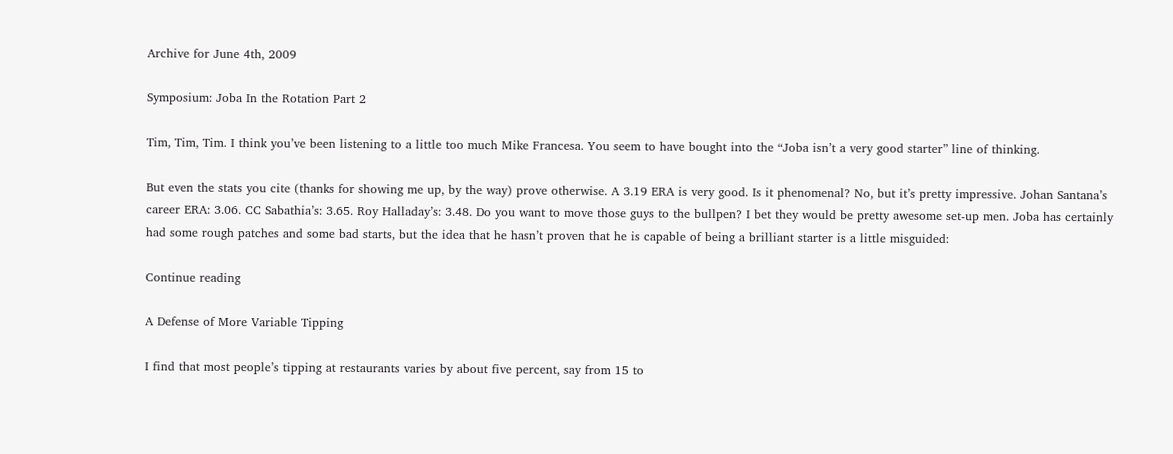Archive for June 4th, 2009

Symposium: Joba In the Rotation Part 2

Tim, Tim, Tim. I think you’ve been listening to a little too much Mike Francesa. You seem to have bought into the “Joba isn’t a very good starter” line of thinking.

But even the stats you cite (thanks for showing me up, by the way) prove otherwise. A 3.19 ERA is very good. Is it phenomenal? No, but it’s pretty impressive. Johan Santana’s career ERA: 3.06. CC Sabathia’s: 3.65. Roy Halladay’s: 3.48. Do you want to move those guys to the bullpen? I bet they would be pretty awesome set-up men. Joba has certainly had some rough patches and some bad starts, but the idea that he hasn’t proven that he is capable of being a brilliant starter is a little misguided:

Continue reading

A Defense of More Variable Tipping

I find that most people’s tipping at restaurants varies by about five percent, say from 15 to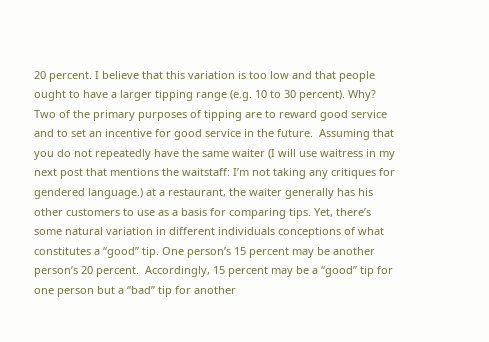20 percent. I believe that this variation is too low and that people ought to have a larger tipping range (e.g. 10 to 30 percent). Why? Two of the primary purposes of tipping are to reward good service and to set an incentive for good service in the future.  Assuming that you do not repeatedly have the same waiter (I will use waitress in my next post that mentions the waitstaff: I’m not taking any critiques for gendered language.) at a restaurant, the waiter generally has his other customers to use as a basis for comparing tips. Yet, there’s some natural variation in different individuals conceptions of what constitutes a “good” tip. One person’s 15 percent may be another person’s 20 percent.  Accordingly, 15 percent may be a “good” tip for one person but a “bad” tip for another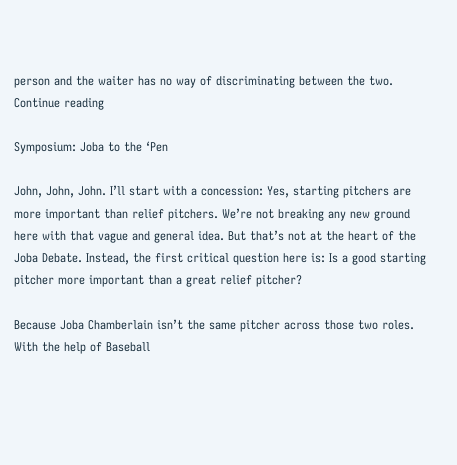person and the waiter has no way of discriminating between the two.
Continue reading

Symposium: Joba to the ‘Pen

John, John, John. I’ll start with a concession: Yes, starting pitchers are more important than relief pitchers. We’re not breaking any new ground here with that vague and general idea. But that’s not at the heart of the Joba Debate. Instead, the first critical question here is: Is a good starting pitcher more important than a great relief pitcher?

Because Joba Chamberlain isn’t the same pitcher across those two roles. With the help of Baseball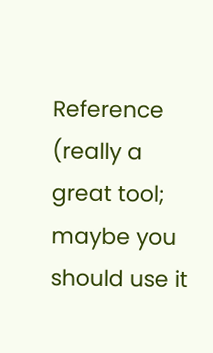Reference (really a great tool; maybe you should use it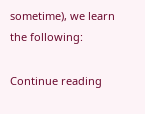sometime), we learn the following:

Continue reading